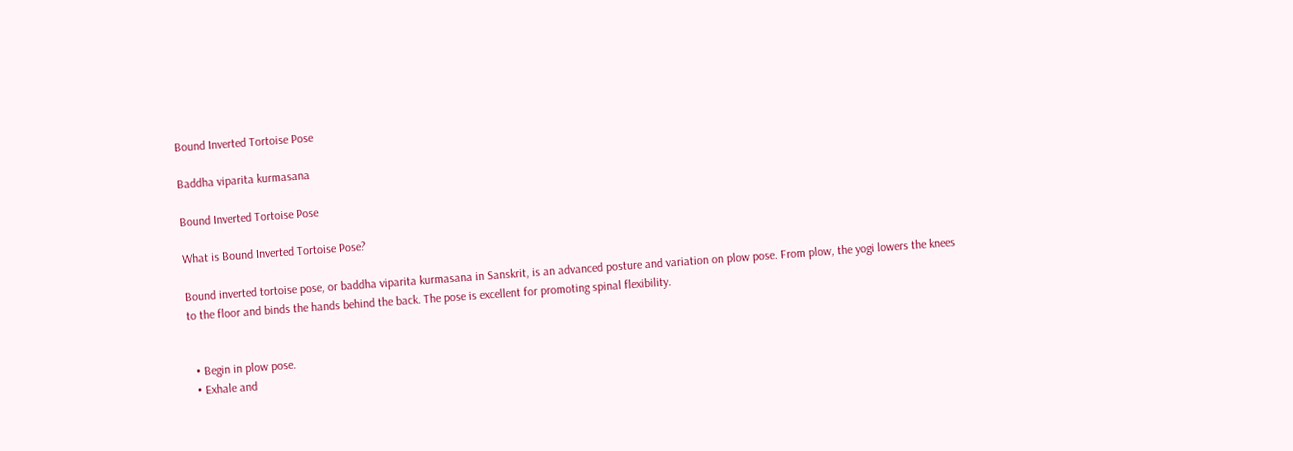Bound Inverted Tortoise Pose

Baddha viparita kurmasana

Bound Inverted Tortoise Pose

What is Bound Inverted Tortoise Pose?

Bound inverted tortoise pose, or baddha viparita kurmasana in Sanskrit, is an advanced posture and variation on plow pose. From plow, the yogi lowers the knees to the floor and binds the hands behind the back. The pose is excellent for promoting spinal flexibility.


  • Begin in plow pose.
  • Exhale and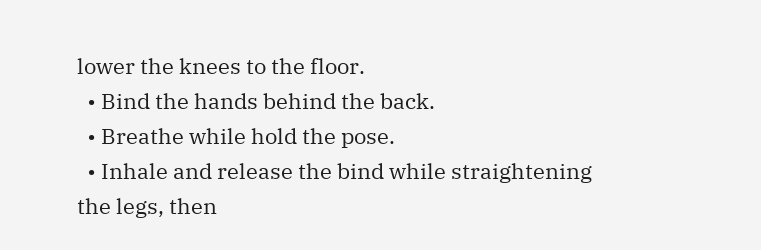lower the knees to the floor.
  • Bind the hands behind the back.
  • Breathe while hold the pose.
  • Inhale and release the bind while straightening the legs, then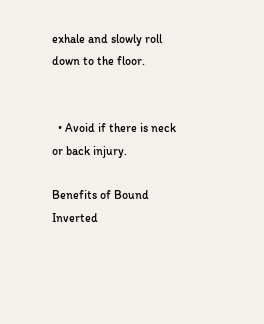exhale and slowly roll down to the floor.


  • Avoid if there is neck or back injury.

Benefits of Bound Inverted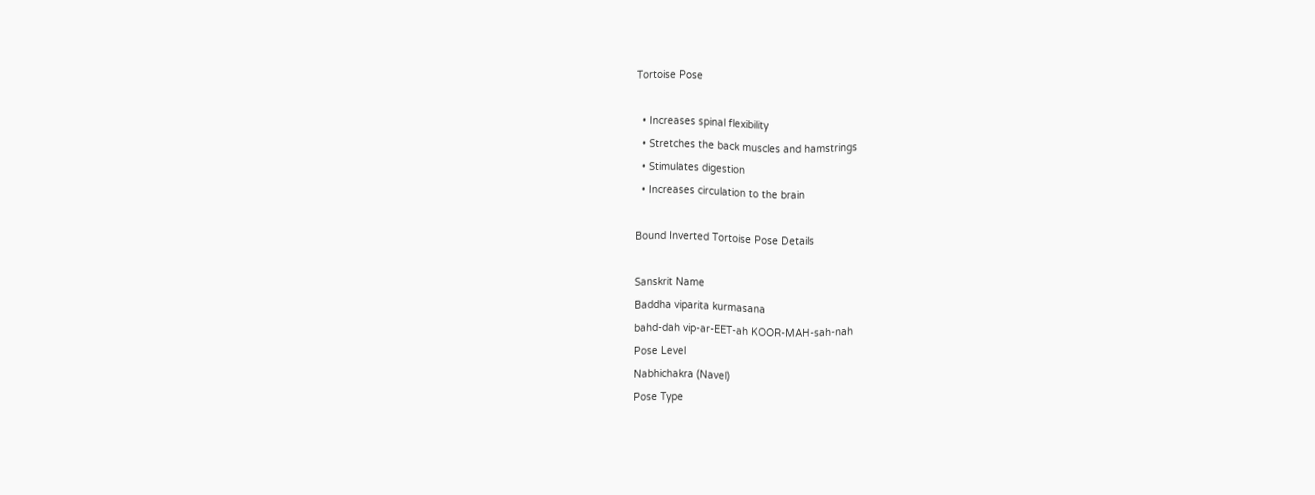Tortoise Pose

  • Increases spinal flexibility
  • Stretches the back muscles and hamstrings
  • Stimulates digestion
  • Increases circulation to the brain

Bound Inverted Tortoise Pose Details

Sanskrit Name
Baddha viparita kurmasana
bahd-dah vip-ar-EET-ah KOOR-MAH-sah-nah
Pose Level
Nabhichakra (Navel)
Pose Type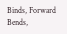Binds, Forward Bends,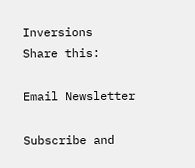Inversions
Share this:

Email Newsletter

Subscribe and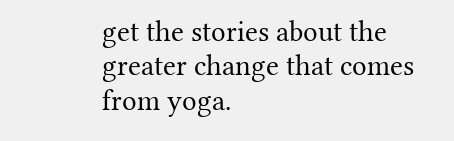get the stories about the greater change that comes from yoga.